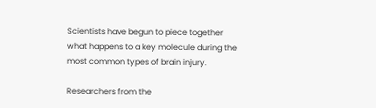Scientists have begun to piece together what happens to a key molecule during the most common types of brain injury.

Researchers from the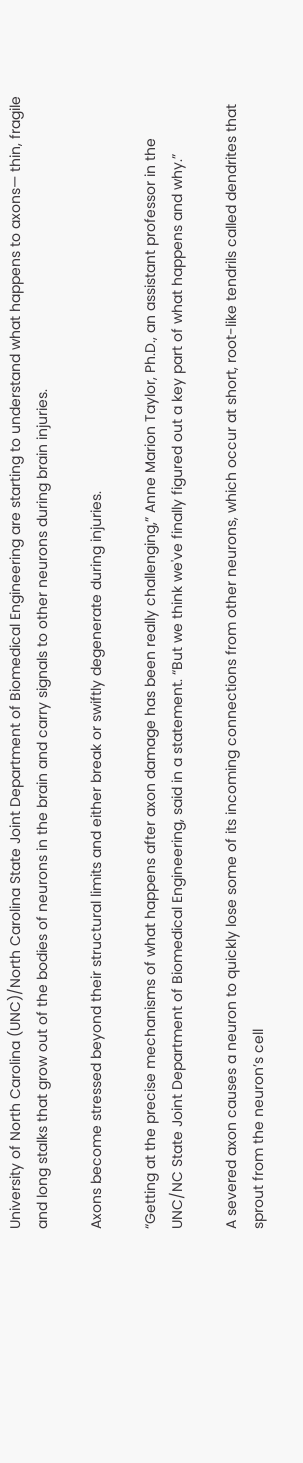University of North Carolina (UNC)/North Carolina State Joint Department of Biomedical Engineering are starting to understand what happens to axons— thin, fragile and long stalks that grow out of the bodies of neurons in the brain and carry signals to other neurons during brain injuries.

Axons become stressed beyond their structural limits and either break or swiftly degenerate during injuries.

“Getting at the precise mechanisms of what happens after axon damage has been really challenging,” Anne Marion Taylor, Ph.D., an assistant professor in the UNC/NC State Joint Department of Biomedical Engineering, said in a statement. “But we think we've finally figured out a key part of what happens and why.”

A severed axon causes a neuron to quickly lose some of its incoming connections from other neurons, which occur at short, root-like tendrils called dendrites that sprout from the neuron’s cell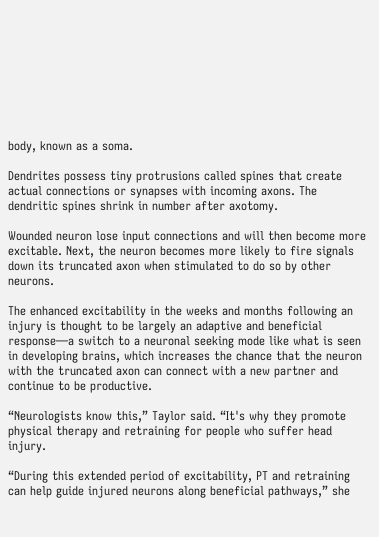body, known as a soma.

Dendrites possess tiny protrusions called spines that create actual connections or synapses with incoming axons. The dendritic spines shrink in number after axotomy.

Wounded neuron lose input connections and will then become more excitable. Next, the neuron becomes more likely to fire signals down its truncated axon when stimulated to do so by other neurons.

The enhanced excitability in the weeks and months following an injury is thought to be largely an adaptive and beneficial response—a switch to a neuronal seeking mode like what is seen in developing brains, which increases the chance that the neuron with the truncated axon can connect with a new partner and continue to be productive.

“Neurologists know this,” Taylor said. “It's why they promote physical therapy and retraining for people who suffer head injury.

“During this extended period of excitability, PT and retraining can help guide injured neurons along beneficial pathways,” she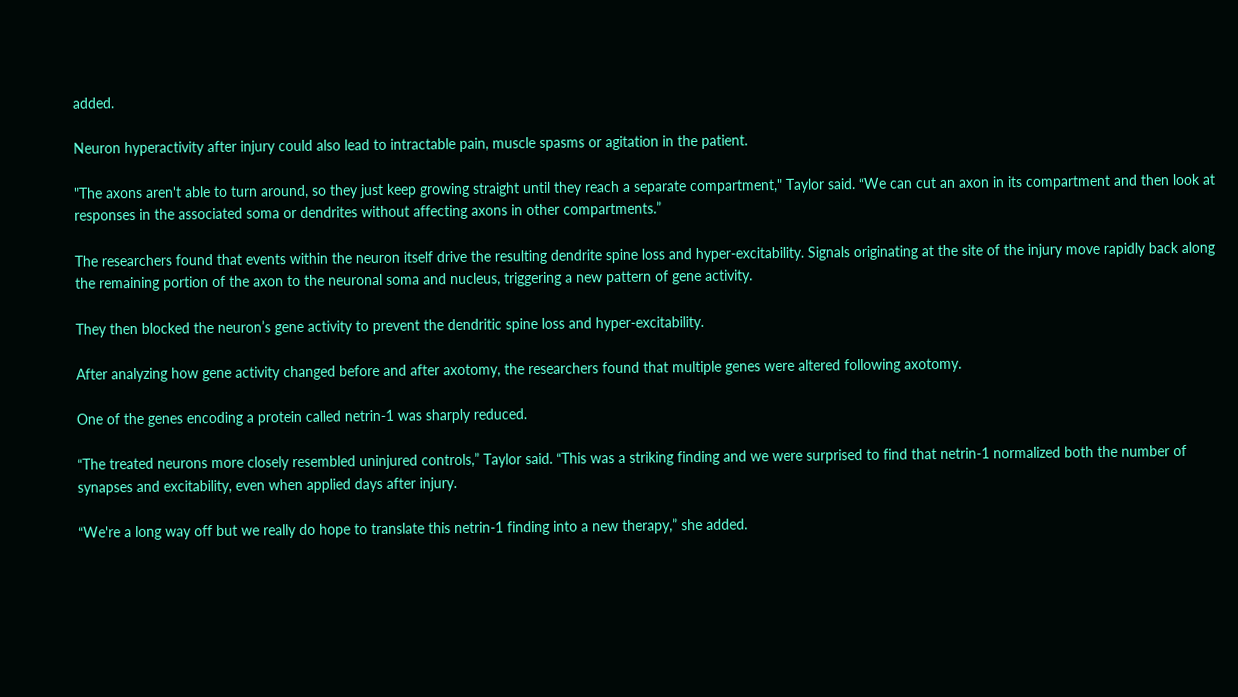added.

Neuron hyperactivity after injury could also lead to intractable pain, muscle spasms or agitation in the patient.

"The axons aren't able to turn around, so they just keep growing straight until they reach a separate compartment," Taylor said. “We can cut an axon in its compartment and then look at responses in the associated soma or dendrites without affecting axons in other compartments.”

The researchers found that events within the neuron itself drive the resulting dendrite spine loss and hyper-excitability. Signals originating at the site of the injury move rapidly back along the remaining portion of the axon to the neuronal soma and nucleus, triggering a new pattern of gene activity.

They then blocked the neuron’s gene activity to prevent the dendritic spine loss and hyper-excitability.

After analyzing how gene activity changed before and after axotomy, the researchers found that multiple genes were altered following axotomy.

One of the genes encoding a protein called netrin-1 was sharply reduced.

“The treated neurons more closely resembled uninjured controls,” Taylor said. “This was a striking finding and we were surprised to find that netrin-1 normalized both the number of synapses and excitability, even when applied days after injury.

“We're a long way off but we really do hope to translate this netrin-1 finding into a new therapy,” she added.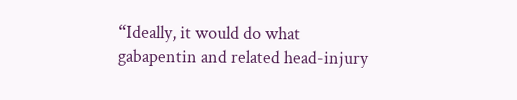“Ideally, it would do what gabapentin and related head-injury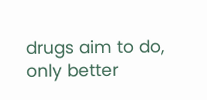drugs aim to do, only better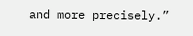and more precisely.”